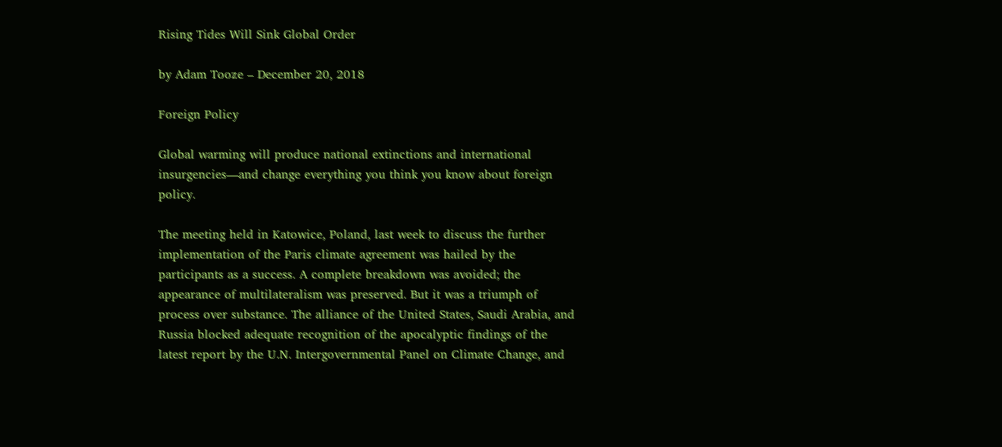Rising Tides Will Sink Global Order

by Adam Tooze – December 20, 2018

Foreign Policy

Global warming will produce national extinctions and international insurgencies—and change everything you think you know about foreign policy.

The meeting held in Katowice, Poland, last week to discuss the further implementation of the Paris climate agreement was hailed by the participants as a success. A complete breakdown was avoided; the appearance of multilateralism was preserved. But it was a triumph of process over substance. The alliance of the United States, Saudi Arabia, and Russia blocked adequate recognition of the apocalyptic findings of the latest report by the U.N. Intergovernmental Panel on Climate Change, and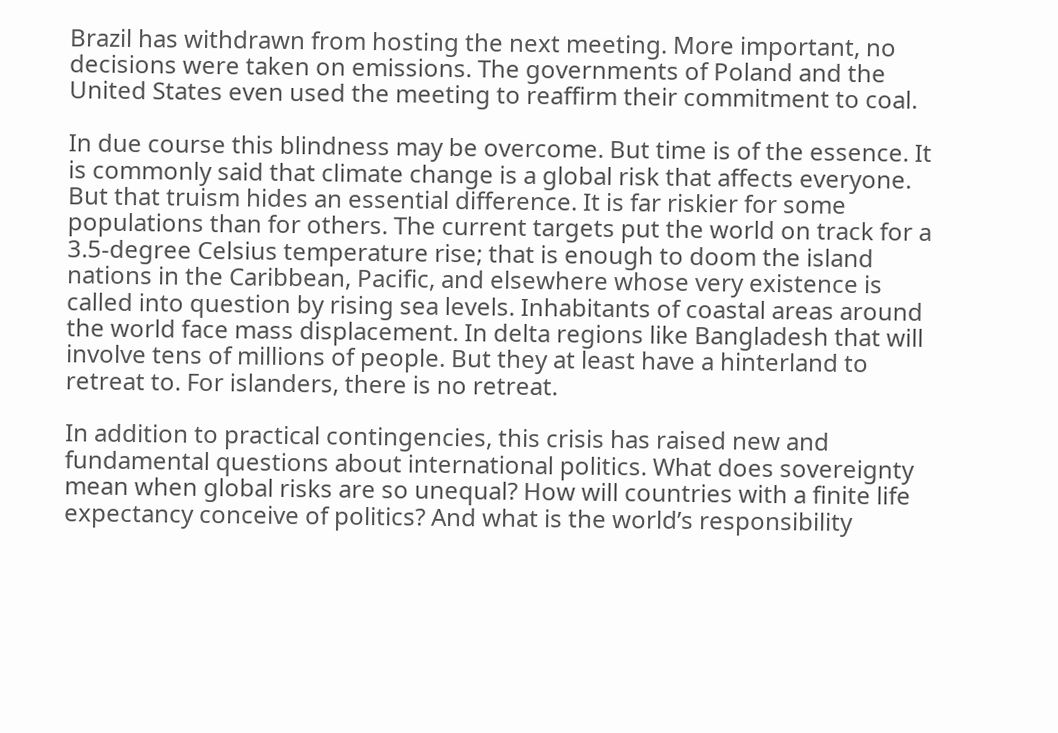Brazil has withdrawn from hosting the next meeting. More important, no decisions were taken on emissions. The governments of Poland and the United States even used the meeting to reaffirm their commitment to coal.

In due course this blindness may be overcome. But time is of the essence. It is commonly said that climate change is a global risk that affects everyone. But that truism hides an essential difference. It is far riskier for some populations than for others. The current targets put the world on track for a 3.5-degree Celsius temperature rise; that is enough to doom the island nations in the Caribbean, Pacific, and elsewhere whose very existence is called into question by rising sea levels. Inhabitants of coastal areas around the world face mass displacement. In delta regions like Bangladesh that will involve tens of millions of people. But they at least have a hinterland to retreat to. For islanders, there is no retreat.

In addition to practical contingencies, this crisis has raised new and fundamental questions about international politics. What does sovereignty mean when global risks are so unequal? How will countries with a finite life expectancy conceive of politics? And what is the world’s responsibility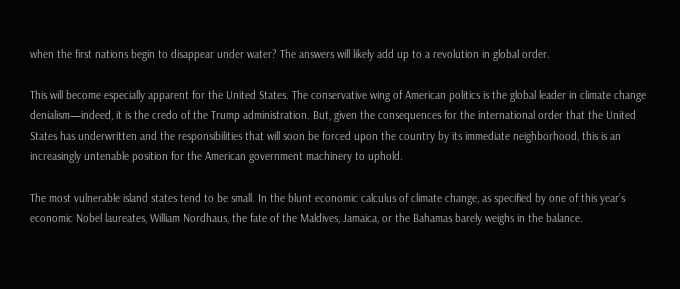when the first nations begin to disappear under water? The answers will likely add up to a revolution in global order.

This will become especially apparent for the United States. The conservative wing of American politics is the global leader in climate change denialism—indeed, it is the credo of the Trump administration. But, given the consequences for the international order that the United States has underwritten and the responsibilities that will soon be forced upon the country by its immediate neighborhood, this is an increasingly untenable position for the American government machinery to uphold.

The most vulnerable island states tend to be small. In the blunt economic calculus of climate change, as specified by one of this year’s economic Nobel laureates, William Nordhaus, the fate of the Maldives, Jamaica, or the Bahamas barely weighs in the balance.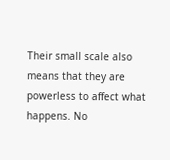Their small scale also means that they are powerless to affect what happens. No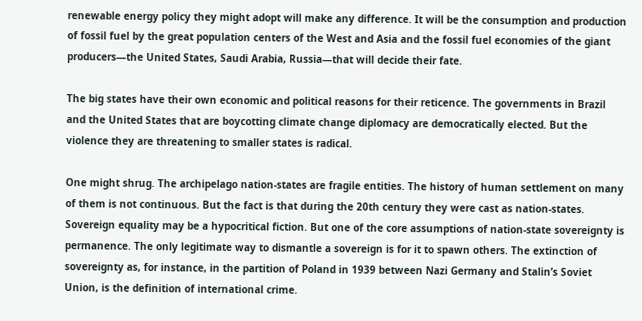renewable energy policy they might adopt will make any difference. It will be the consumption and production of fossil fuel by the great population centers of the West and Asia and the fossil fuel economies of the giant producers—the United States, Saudi Arabia, Russia—that will decide their fate.

The big states have their own economic and political reasons for their reticence. The governments in Brazil and the United States that are boycotting climate change diplomacy are democratically elected. But the violence they are threatening to smaller states is radical.

One might shrug. The archipelago nation-states are fragile entities. The history of human settlement on many of them is not continuous. But the fact is that during the 20th century they were cast as nation-states. Sovereign equality may be a hypocritical fiction. But one of the core assumptions of nation-state sovereignty is permanence. The only legitimate way to dismantle a sovereign is for it to spawn others. The extinction of sovereignty as, for instance, in the partition of Poland in 1939 between Nazi Germany and Stalin’s Soviet Union, is the definition of international crime.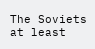The Soviets at least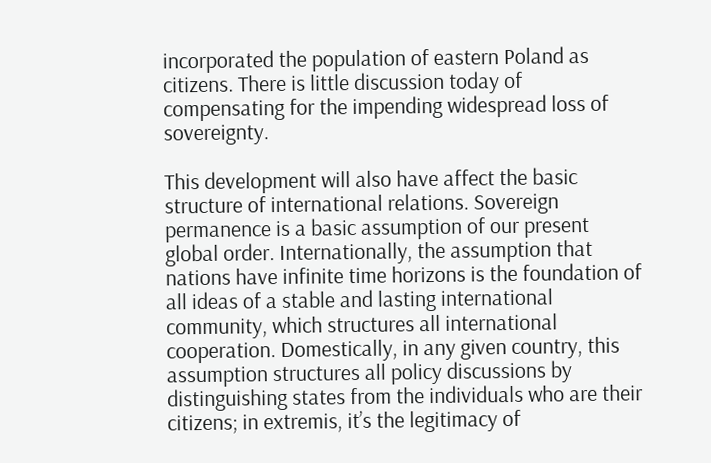incorporated the population of eastern Poland as citizens. There is little discussion today of compensating for the impending widespread loss of sovereignty.

This development will also have affect the basic structure of international relations. Sovereign permanence is a basic assumption of our present global order. Internationally, the assumption that nations have infinite time horizons is the foundation of all ideas of a stable and lasting international community, which structures all international cooperation. Domestically, in any given country, this assumption structures all policy discussions by distinguishing states from the individuals who are their citizens; in extremis, it’s the legitimacy of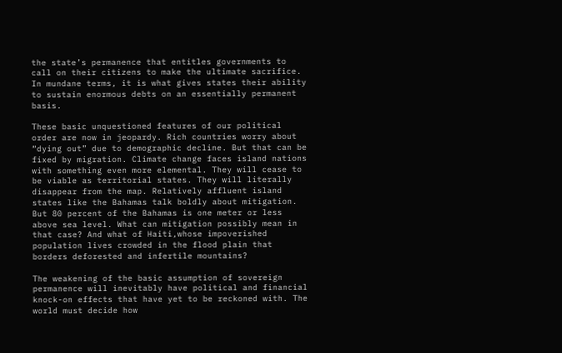the state’s permanence that entitles governments to call on their citizens to make the ultimate sacrifice. In mundane terms, it is what gives states their ability to sustain enormous debts on an essentially permanent basis.

These basic unquestioned features of our political order are now in jeopardy. Rich countries worry about “dying out” due to demographic decline. But that can be fixed by migration. Climate change faces island nations with something even more elemental. They will cease to be viable as territorial states. They will literally disappear from the map. Relatively affluent island states like the Bahamas talk boldly about mitigation. But 80 percent of the Bahamas is one meter or less above sea level. What can mitigation possibly mean in that case? And what of Haiti,whose impoverished population lives crowded in the flood plain that borders deforested and infertile mountains?

The weakening of the basic assumption of sovereign permanence will inevitably have political and financial knock-on effects that have yet to be reckoned with. The world must decide how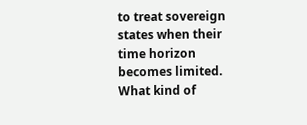to treat sovereign states when their time horizon becomes limited. What kind of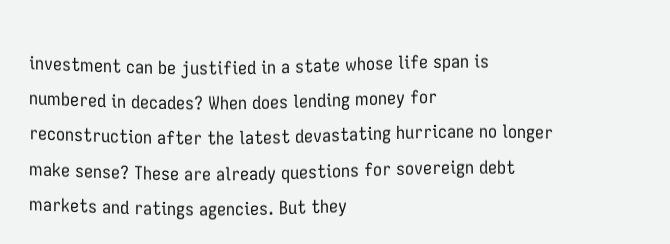investment can be justified in a state whose life span is numbered in decades? When does lending money for reconstruction after the latest devastating hurricane no longer make sense? These are already questions for sovereign debt markets and ratings agencies. But they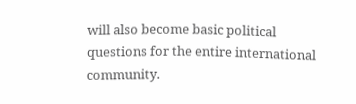will also become basic political questions for the entire international community.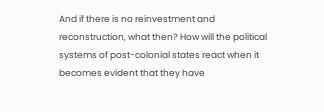And if there is no reinvestment and reconstruction, what then? How will the political systems of post-colonial states react when it becomes evident that they have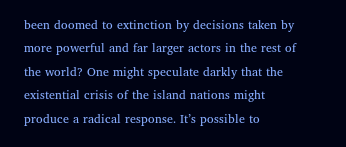been doomed to extinction by decisions taken by more powerful and far larger actors in the rest of the world? One might speculate darkly that the existential crisis of the island nations might produce a radical response. It’s possible to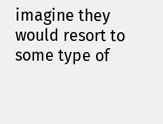imagine they would resort to some type of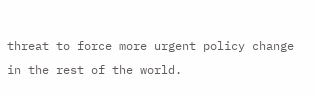threat to force more urgent policy change in the rest of the world.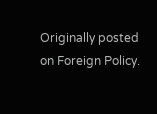Originally posted on Foreign Policy.